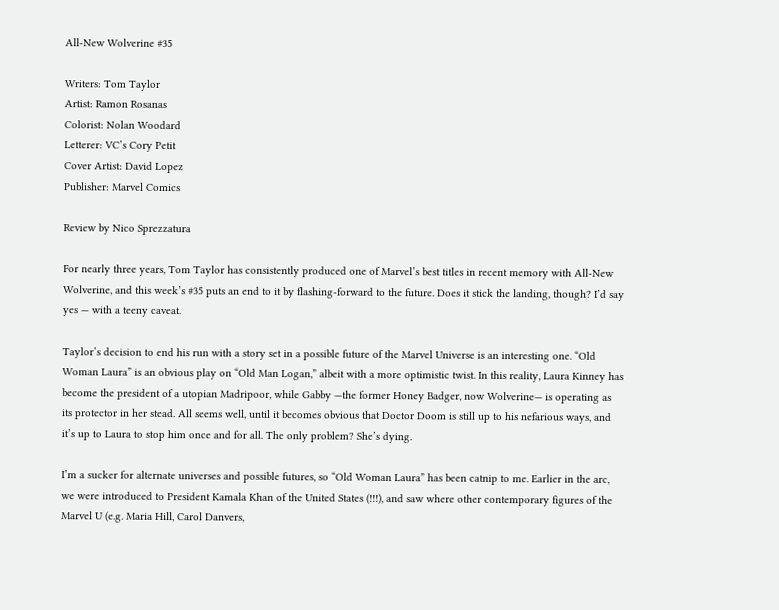All-New Wolverine #35

Writers: Tom Taylor
Artist: Ramon Rosanas
Colorist: Nolan Woodard
Letterer: VC’s Cory Petit
Cover Artist: David Lopez
Publisher: Marvel Comics

Review by Nico Sprezzatura

For nearly three years, Tom Taylor has consistently produced one of Marvel’s best titles in recent memory with All-New Wolverine, and this week’s #35 puts an end to it by flashing-forward to the future. Does it stick the landing, though? I’d say yes — with a teeny caveat.

Taylor’s decision to end his run with a story set in a possible future of the Marvel Universe is an interesting one. “Old Woman Laura” is an obvious play on “Old Man Logan,” albeit with a more optimistic twist. In this reality, Laura Kinney has become the president of a utopian Madripoor, while Gabby —the former Honey Badger, now Wolverine— is operating as its protector in her stead. All seems well, until it becomes obvious that Doctor Doom is still up to his nefarious ways, and it’s up to Laura to stop him once and for all. The only problem? She’s dying.

I’m a sucker for alternate universes and possible futures, so “Old Woman Laura” has been catnip to me. Earlier in the arc, we were introduced to President Kamala Khan of the United States (!!!), and saw where other contemporary figures of the Marvel U (e.g. Maria Hill, Carol Danvers,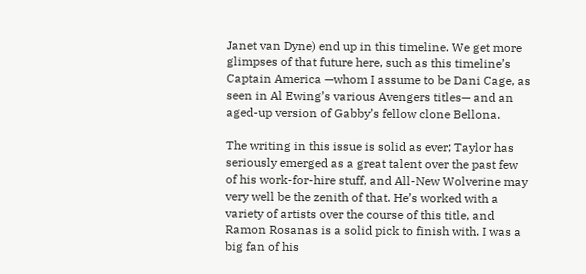Janet van Dyne) end up in this timeline. We get more glimpses of that future here, such as this timeline’s Captain America —whom I assume to be Dani Cage, as seen in Al Ewing’s various Avengers titles— and an aged-up version of Gabby’s fellow clone Bellona.

The writing in this issue is solid as ever; Taylor has seriously emerged as a great talent over the past few of his work-for-hire stuff, and All-New Wolverine may very well be the zenith of that. He’s worked with a variety of artists over the course of this title, and Ramon Rosanas is a solid pick to finish with. I was a big fan of his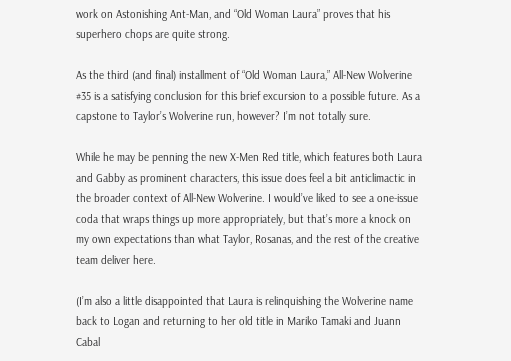work on Astonishing Ant-Man, and “Old Woman Laura” proves that his superhero chops are quite strong.

As the third (and final) installment of “Old Woman Laura,” All-New Wolverine #35 is a satisfying conclusion for this brief excursion to a possible future. As a capstone to Taylor’s Wolverine run, however? I’m not totally sure.

While he may be penning the new X-Men Red title, which features both Laura and Gabby as prominent characters, this issue does feel a bit anticlimactic in the broader context of All-New Wolverine. I would’ve liked to see a one-issue coda that wraps things up more appropriately, but that’s more a knock on my own expectations than what Taylor, Rosanas, and the rest of the creative team deliver here.

(I’m also a little disappointed that Laura is relinquishing the Wolverine name back to Logan and returning to her old title in Mariko Tamaki and Juann Cabal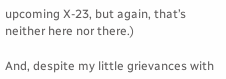upcoming X-23, but again, that’s neither here nor there.)

And, despite my little grievances with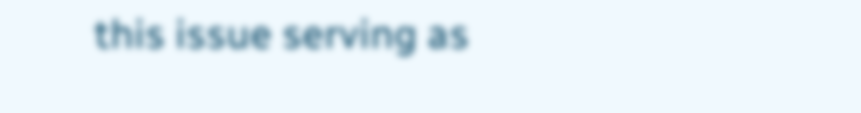this issue serving as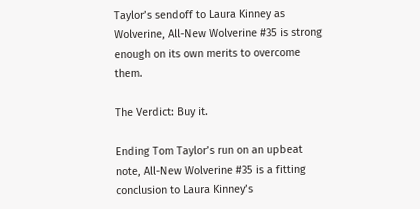Taylor’s sendoff to Laura Kinney as Wolverine, All-New Wolverine #35 is strong enough on its own merits to overcome them.

The Verdict: Buy it.

Ending Tom Taylor’s run on an upbeat note, All-New Wolverine #35 is a fitting conclusion to Laura Kinney’s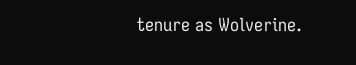tenure as Wolverine.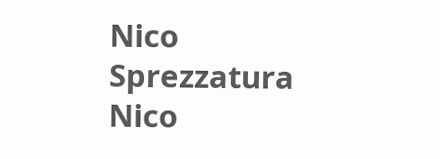Nico Sprezzatura
Nico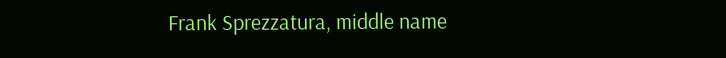Frank Sprezzatura, middle name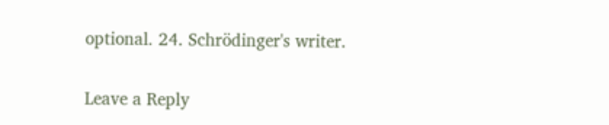optional. 24. Schrödinger's writer.

Leave a Reply